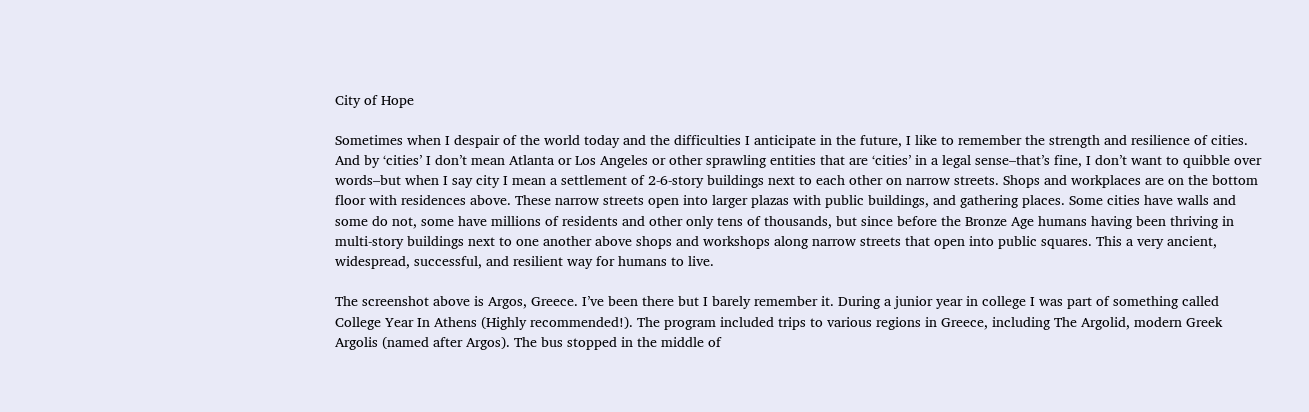City of Hope

Sometimes when I despair of the world today and the difficulties I anticipate in the future, I like to remember the strength and resilience of cities. And by ‘cities’ I don’t mean Atlanta or Los Angeles or other sprawling entities that are ‘cities’ in a legal sense–that’s fine, I don’t want to quibble over words–but when I say city I mean a settlement of 2-6-story buildings next to each other on narrow streets. Shops and workplaces are on the bottom floor with residences above. These narrow streets open into larger plazas with public buildings, and gathering places. Some cities have walls and some do not, some have millions of residents and other only tens of thousands, but since before the Bronze Age humans having been thriving in multi-story buildings next to one another above shops and workshops along narrow streets that open into public squares. This a very ancient, widespread, successful, and resilient way for humans to live.

The screenshot above is Argos, Greece. I’ve been there but I barely remember it. During a junior year in college I was part of something called College Year In Athens (Highly recommended!). The program included trips to various regions in Greece, including The Argolid, modern Greek Argolis (named after Argos). The bus stopped in the middle of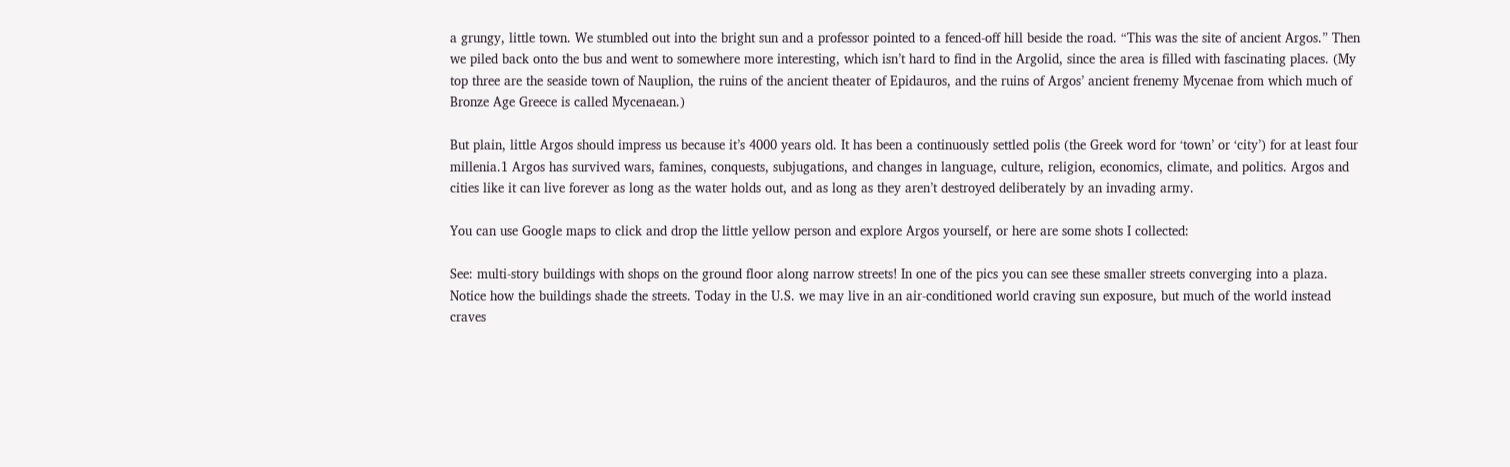a grungy, little town. We stumbled out into the bright sun and a professor pointed to a fenced-off hill beside the road. “This was the site of ancient Argos.” Then we piled back onto the bus and went to somewhere more interesting, which isn’t hard to find in the Argolid, since the area is filled with fascinating places. (My top three are the seaside town of Nauplion, the ruins of the ancient theater of Epidauros, and the ruins of Argos’ ancient frenemy Mycenae from which much of Bronze Age Greece is called Mycenaean.)

But plain, little Argos should impress us because it’s 4000 years old. It has been a continuously settled polis (the Greek word for ‘town’ or ‘city’) for at least four millenia.1 Argos has survived wars, famines, conquests, subjugations, and changes in language, culture, religion, economics, climate, and politics. Argos and cities like it can live forever as long as the water holds out, and as long as they aren’t destroyed deliberately by an invading army.

You can use Google maps to click and drop the little yellow person and explore Argos yourself, or here are some shots I collected:

See: multi-story buildings with shops on the ground floor along narrow streets! In one of the pics you can see these smaller streets converging into a plaza. Notice how the buildings shade the streets. Today in the U.S. we may live in an air-conditioned world craving sun exposure, but much of the world instead craves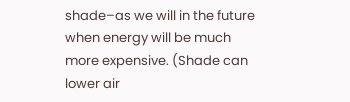shade–as we will in the future when energy will be much more expensive. (Shade can lower air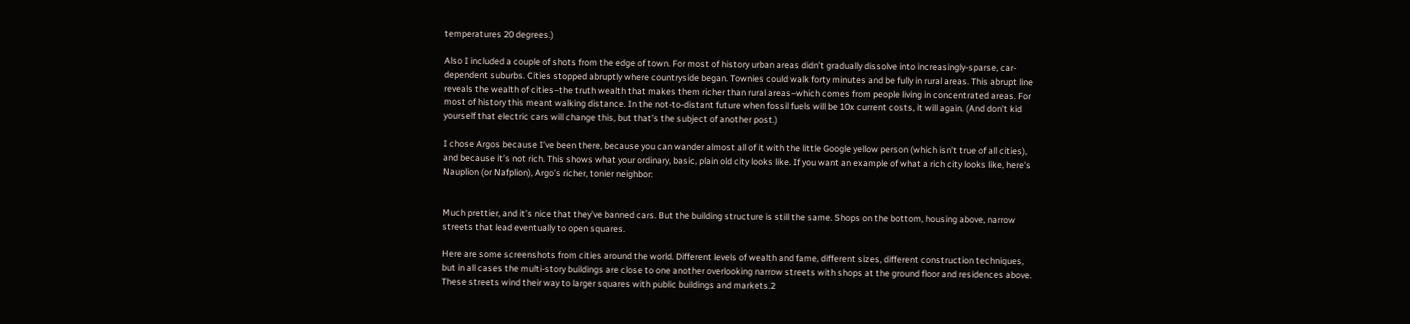temperatures 20 degrees.)

Also I included a couple of shots from the edge of town. For most of history urban areas didn’t gradually dissolve into increasingly-sparse, car-dependent suburbs. Cities stopped abruptly where countryside began. Townies could walk forty minutes and be fully in rural areas. This abrupt line reveals the wealth of cities–the truth wealth that makes them richer than rural areas–which comes from people living in concentrated areas. For most of history this meant walking distance. In the not-to-distant future when fossil fuels will be 10x current costs, it will again. (And don’t kid yourself that electric cars will change this, but that’s the subject of another post.)

I chose Argos because I’ve been there, because you can wander almost all of it with the little Google yellow person (which isn’t true of all cities), and because it’s not rich. This shows what your ordinary, basic, plain old city looks like. If you want an example of what a rich city looks like, here’s Nauplion (or Nafplion), Argo’s richer, tonier neighbor:


Much prettier, and it’s nice that they’ve banned cars. But the building structure is still the same. Shops on the bottom, housing above, narrow streets that lead eventually to open squares.

Here are some screenshots from cities around the world. Different levels of wealth and fame, different sizes, different construction techniques, but in all cases the multi-story buildings are close to one another overlooking narrow streets with shops at the ground floor and residences above. These streets wind their way to larger squares with public buildings and markets.2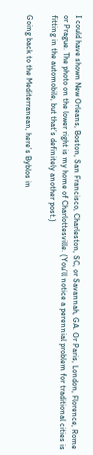I could have shown New Orleans, Boston, San Francisco, Charleston, SC, or Savannah, GA. Or Paris, London, Florence, Rome or Prague. The photo on the lower right is my home of Charlottesville. (You’ll notice a perennial problem for traditional cities is fitting in the automobile, but that’s definitely another post.)

Going back to the Mediterranean, here’s Byblos in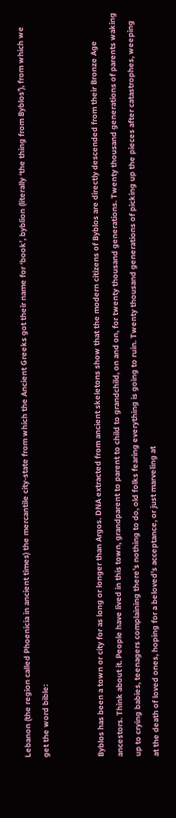Lebanon (the region called Phoenicia in ancient times) the mercantile city-state from which the Ancient Greeks got their name for ‘book’, byblion (literally ‘the thing from Byblos’), from which we get the word bible:


Byblos has been a town or city for as long or longer than Argos. DNA extracted from ancient skeletons show that the modern citizens of Byblos are directly descended from their Bronze Age ancestors. Think about it. People have lived in this town, grandparent to parent to child to grandchild, on and on, for twenty thousand generations. Twenty thousand generations of parents waking up to crying babies, teenagers complaining there’s nothing to do, old folks fearing everything is going to ruin. Twenty thousand generations of picking up the pieces after catastrophes, weeping at the death of loved ones, hoping for a beloved’s acceptance, or just marveling at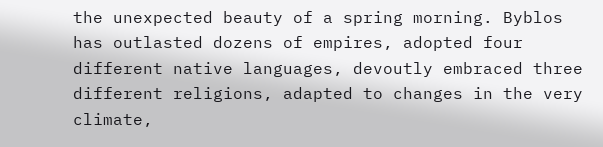the unexpected beauty of a spring morning. Byblos has outlasted dozens of empires, adopted four different native languages, devoutly embraced three different religions, adapted to changes in the very climate,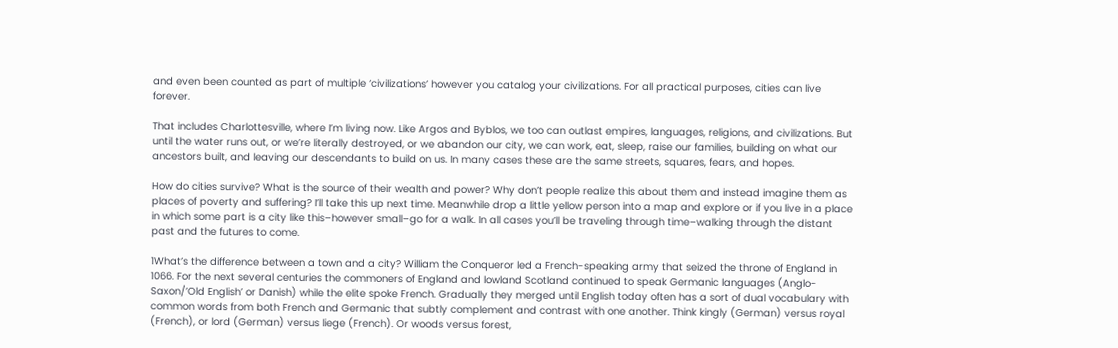and even been counted as part of multiple ‘civilizations’ however you catalog your civilizations. For all practical purposes, cities can live forever.

That includes Charlottesville, where I’m living now. Like Argos and Byblos, we too can outlast empires, languages, religions, and civilizations. But until the water runs out, or we’re literally destroyed, or we abandon our city, we can work, eat, sleep, raise our families, building on what our ancestors built, and leaving our descendants to build on us. In many cases these are the same streets, squares, fears, and hopes.

How do cities survive? What is the source of their wealth and power? Why don’t people realize this about them and instead imagine them as places of poverty and suffering? I’ll take this up next time. Meanwhile drop a little yellow person into a map and explore or if you live in a place in which some part is a city like this–however small–go for a walk. In all cases you’ll be traveling through time–walking through the distant past and the futures to come.

1What’s the difference between a town and a city? William the Conqueror led a French-speaking army that seized the throne of England in 1066. For the next several centuries the commoners of England and lowland Scotland continued to speak Germanic languages (Anglo-Saxon/’Old English’ or Danish) while the elite spoke French. Gradually they merged until English today often has a sort of dual vocabulary with common words from both French and Germanic that subtly complement and contrast with one another. Think kingly (German) versus royal (French), or lord (German) versus liege (French). Or woods versus forest,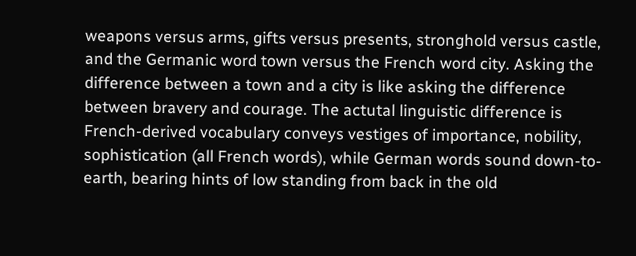weapons versus arms, gifts versus presents, stronghold versus castle, and the Germanic word town versus the French word city. Asking the difference between a town and a city is like asking the difference between bravery and courage. The actutal linguistic difference is French-derived vocabulary conveys vestiges of importance, nobility, sophistication (all French words), while German words sound down-to-earth, bearing hints of low standing from back in the old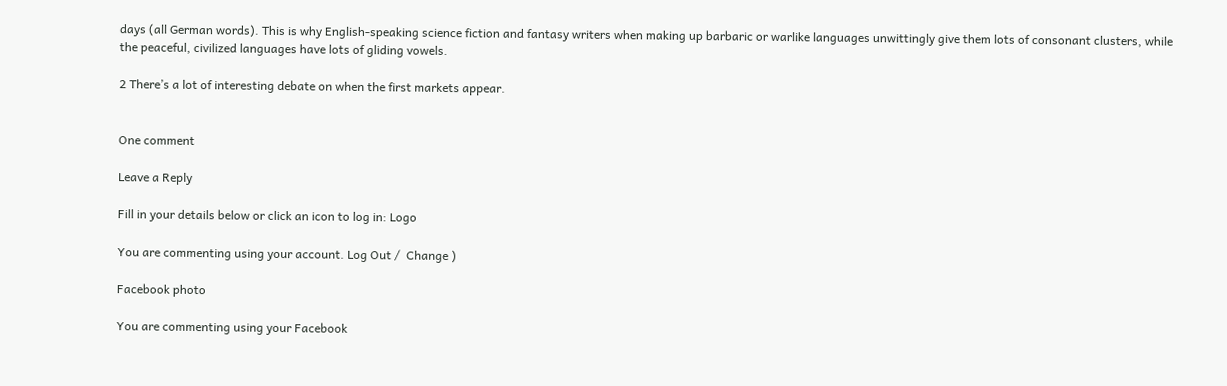days (all German words). This is why English-speaking science fiction and fantasy writers when making up barbaric or warlike languages unwittingly give them lots of consonant clusters, while the peaceful, civilized languages have lots of gliding vowels.

2 There’s a lot of interesting debate on when the first markets appear.


One comment

Leave a Reply

Fill in your details below or click an icon to log in: Logo

You are commenting using your account. Log Out /  Change )

Facebook photo

You are commenting using your Facebook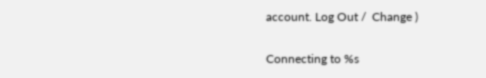account. Log Out /  Change )

Connecting to %s